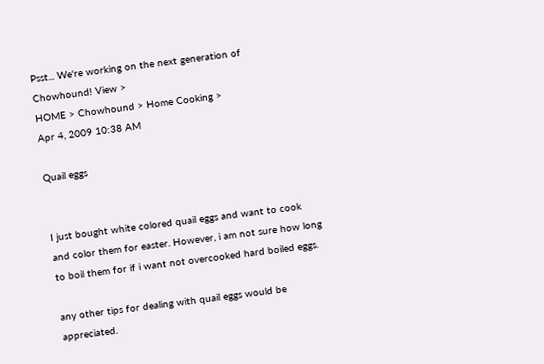Psst... We're working on the next generation of Chowhound! View >
HOME > Chowhound > Home Cooking >
Apr 4, 2009 10:38 AM

Quail eggs


I just bought white colored quail eggs and want to cook and color them for easter. However, i am not sure how long to boil them for if i want not overcooked hard boiled eggs.

any other tips for dealing with quail eggs would be appreciated.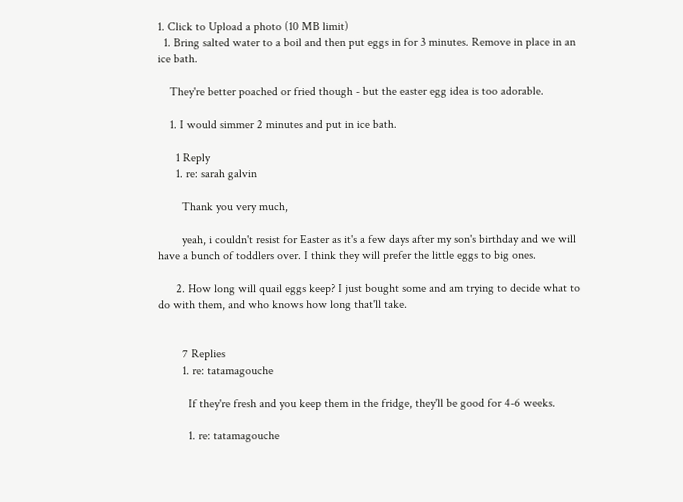1. Click to Upload a photo (10 MB limit)
  1. Bring salted water to a boil and then put eggs in for 3 minutes. Remove in place in an ice bath.

    They're better poached or fried though - but the easter egg idea is too adorable.

    1. I would simmer 2 minutes and put in ice bath.

      1 Reply
      1. re: sarah galvin

        Thank you very much,

        yeah, i couldn't resist for Easter as it's a few days after my son's birthday and we will have a bunch of toddlers over. I think they will prefer the little eggs to big ones.

      2. How long will quail eggs keep? I just bought some and am trying to decide what to do with them, and who knows how long that'll take.


        7 Replies
        1. re: tatamagouche

          If they're fresh and you keep them in the fridge, they'll be good for 4-6 weeks.

          1. re: tatamagouche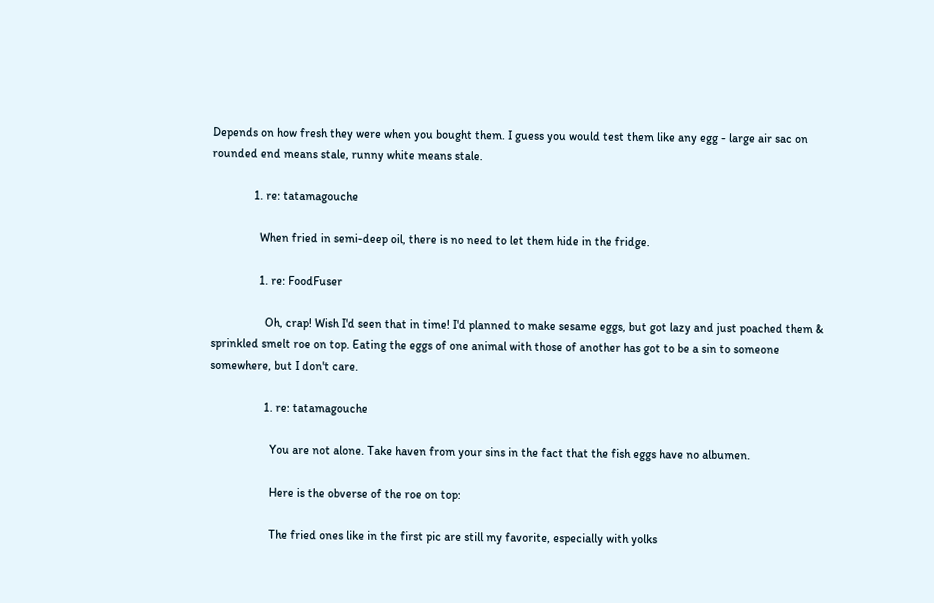Depends on how fresh they were when you bought them. I guess you would test them like any egg - large air sac on rounded end means stale, runny white means stale.

              1. re: tatamagouche

                When fried in semi-deep oil, there is no need to let them hide in the fridge.

                1. re: FoodFuser

                  Oh, crap! Wish I'd seen that in time! I'd planned to make sesame eggs, but got lazy and just poached them & sprinkled smelt roe on top. Eating the eggs of one animal with those of another has got to be a sin to someone somewhere, but I don't care.

                  1. re: tatamagouche

                    You are not alone. Take haven from your sins in the fact that the fish eggs have no albumen.

                    Here is the obverse of the roe on top:

                    The fried ones like in the first pic are still my favorite, especially with yolks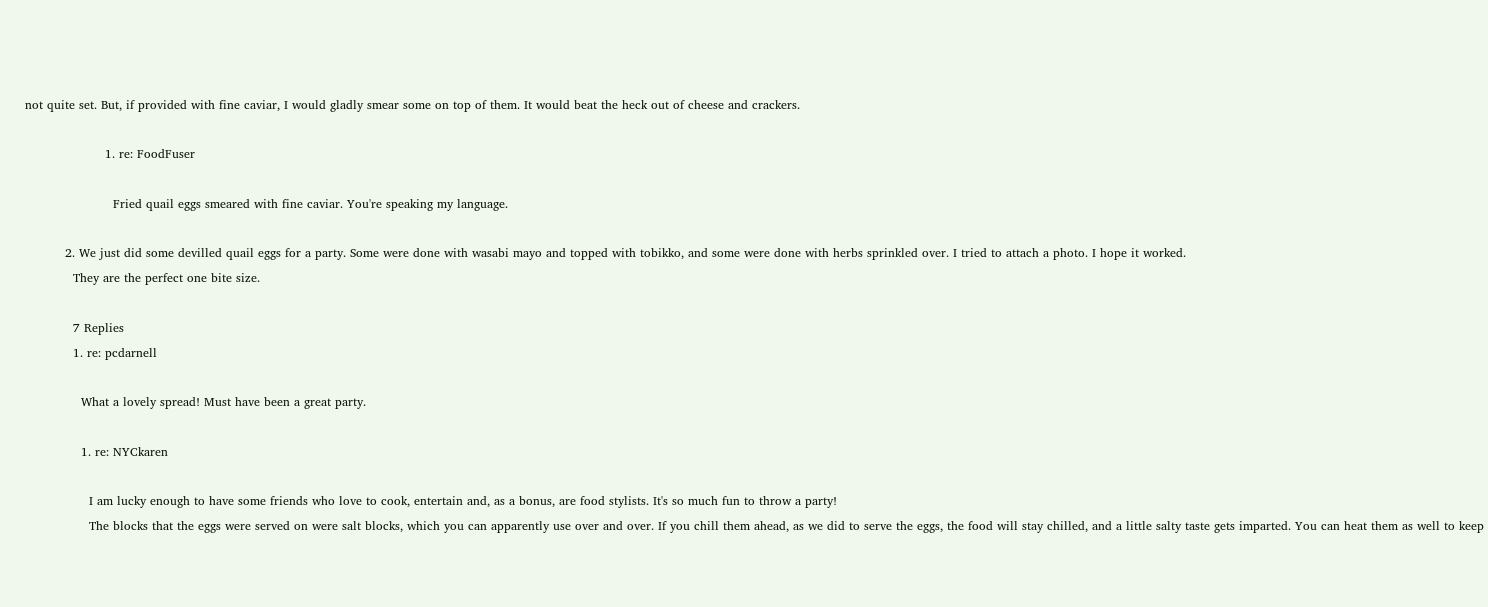not quite set. But, if provided with fine caviar, I would gladly smear some on top of them. It would beat the heck out of cheese and crackers.

                    1. re: FoodFuser

                      Fried quail eggs smeared with fine caviar. You're speaking my language.

          2. We just did some devilled quail eggs for a party. Some were done with wasabi mayo and topped with tobikko, and some were done with herbs sprinkled over. I tried to attach a photo. I hope it worked.
            They are the perfect one bite size.

            7 Replies
            1. re: pcdarnell

              What a lovely spread! Must have been a great party.

              1. re: NYCkaren

                I am lucky enough to have some friends who love to cook, entertain and, as a bonus, are food stylists. It's so much fun to throw a party!
                The blocks that the eggs were served on were salt blocks, which you can apparently use over and over. If you chill them ahead, as we did to serve the eggs, the food will stay chilled, and a little salty taste gets imparted. You can heat them as well to keep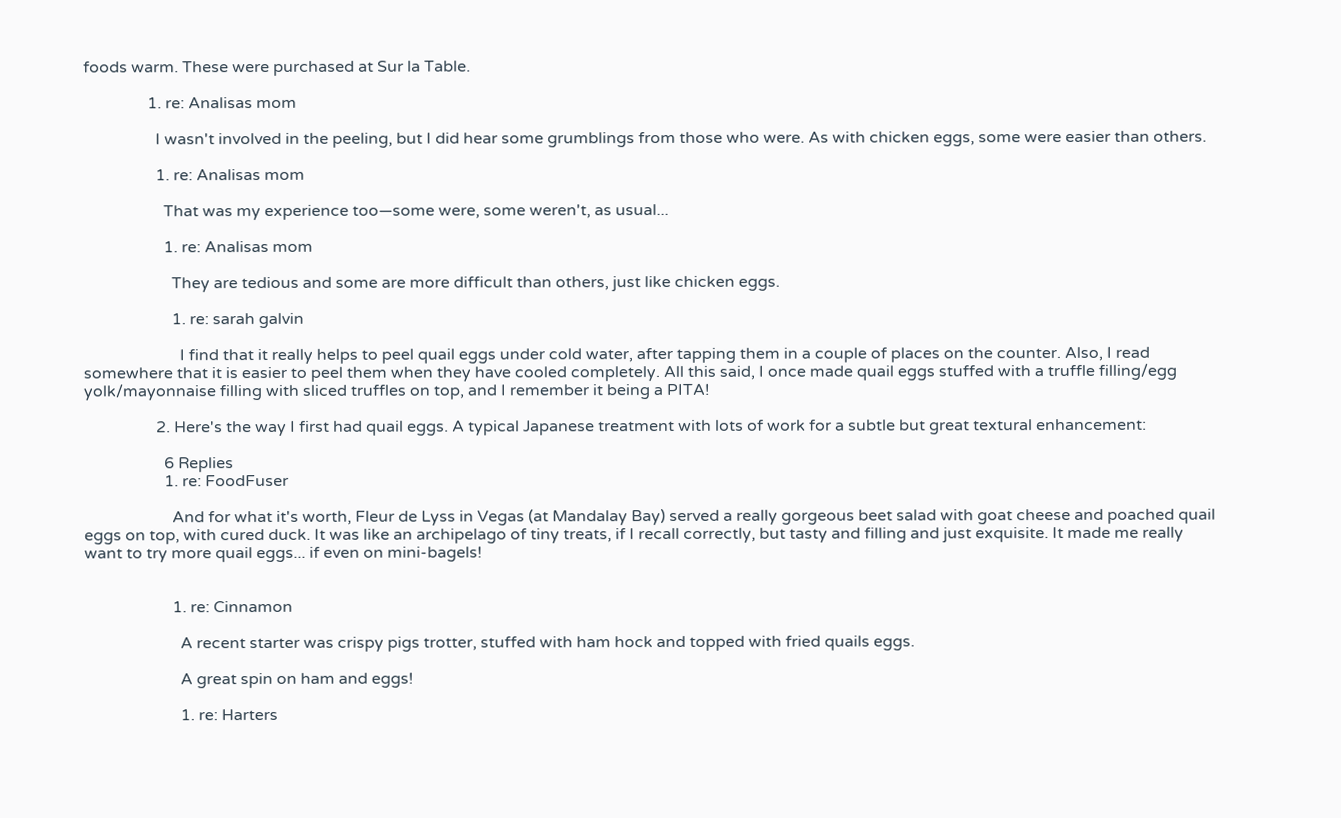foods warm. These were purchased at Sur la Table.

                1. re: Analisas mom

                  I wasn't involved in the peeling, but I did hear some grumblings from those who were. As with chicken eggs, some were easier than others.

                  1. re: Analisas mom

                    That was my experience too—some were, some weren't, as usual...

                    1. re: Analisas mom

                      They are tedious and some are more difficult than others, just like chicken eggs.

                      1. re: sarah galvin

                        I find that it really helps to peel quail eggs under cold water, after tapping them in a couple of places on the counter. Also, I read somewhere that it is easier to peel them when they have cooled completely. All this said, I once made quail eggs stuffed with a truffle filling/egg yolk/mayonnaise filling with sliced truffles on top, and I remember it being a PITA!

                  2. Here's the way I first had quail eggs. A typical Japanese treatment with lots of work for a subtle but great textural enhancement:

                    6 Replies
                    1. re: FoodFuser

                      And for what it's worth, Fleur de Lyss in Vegas (at Mandalay Bay) served a really gorgeous beet salad with goat cheese and poached quail eggs on top, with cured duck. It was like an archipelago of tiny treats, if I recall correctly, but tasty and filling and just exquisite. It made me really want to try more quail eggs... if even on mini-bagels!


                      1. re: Cinnamon

                        A recent starter was crispy pigs trotter, stuffed with ham hock and topped with fried quails eggs.

                        A great spin on ham and eggs!

                        1. re: Harters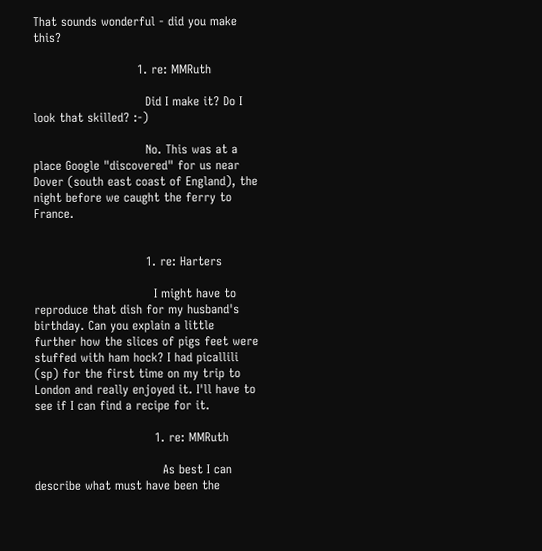That sounds wonderful - did you make this?

                          1. re: MMRuth

                            Did I make it? Do I look that skilled? :-)

                            No. This was at a place Google "discovered" for us near Dover (south east coast of England), the night before we caught the ferry to France.


                            1. re: Harters

                              I might have to reproduce that dish for my husband's birthday. Can you explain a little further how the slices of pigs feet were stuffed with ham hock? I had picallili (sp) for the first time on my trip to London and really enjoyed it. I'll have to see if I can find a recipe for it.

                              1. re: MMRuth

                                As best I can describe what must have been the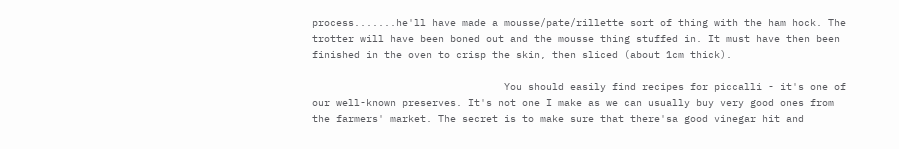process.......he'll have made a mousse/pate/rillette sort of thing with the ham hock. The trotter will have been boned out and the mousse thing stuffed in. It must have then been finished in the oven to crisp the skin, then sliced (about 1cm thick).

                                You should easily find recipes for piccalli - it's one of our well-known preserves. It's not one I make as we can usually buy very good ones from the farmers' market. The secret is to make sure that there'sa good vinegar hit and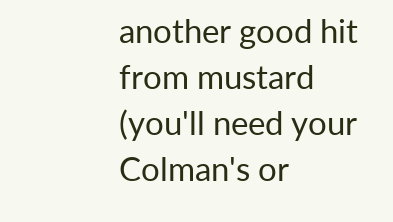another good hit from mustard (you'll need your Colman's or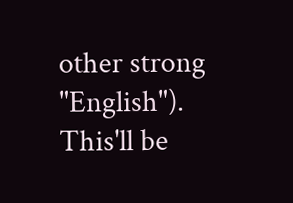other strong "English"). This'll be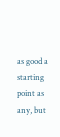as good a starting point as any, but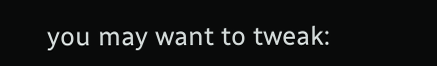you may want to tweak: